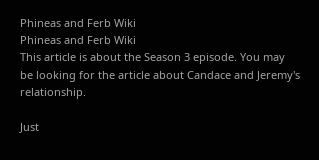Phineas and Ferb Wiki
Phineas and Ferb Wiki
This article is about the Season 3 episode. You may be looking for the article about Candace and Jeremy's relationship.

Just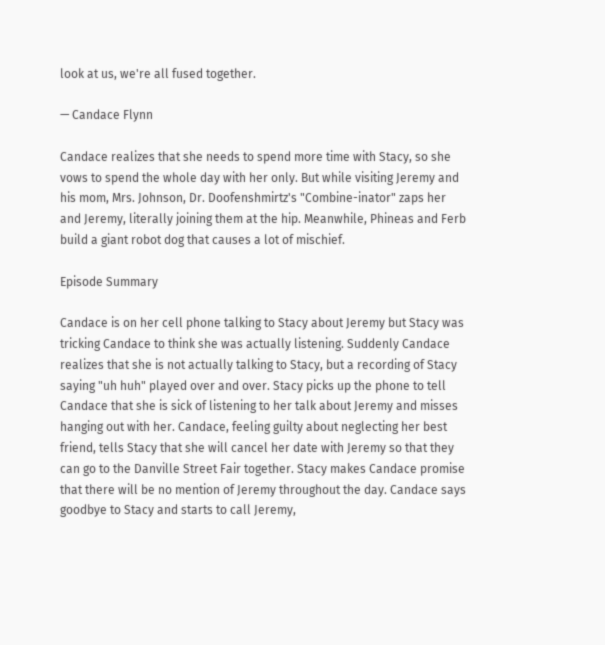look at us, we're all fused together.

— Candace Flynn

Candace realizes that she needs to spend more time with Stacy, so she vows to spend the whole day with her only. But while visiting Jeremy and his mom, Mrs. Johnson, Dr. Doofenshmirtz's "Combine-inator" zaps her and Jeremy, literally joining them at the hip. Meanwhile, Phineas and Ferb build a giant robot dog that causes a lot of mischief.

Episode Summary

Candace is on her cell phone talking to Stacy about Jeremy but Stacy was tricking Candace to think she was actually listening. Suddenly Candace realizes that she is not actually talking to Stacy, but a recording of Stacy saying "uh huh" played over and over. Stacy picks up the phone to tell Candace that she is sick of listening to her talk about Jeremy and misses hanging out with her. Candace, feeling guilty about neglecting her best friend, tells Stacy that she will cancel her date with Jeremy so that they can go to the Danville Street Fair together. Stacy makes Candace promise that there will be no mention of Jeremy throughout the day. Candace says goodbye to Stacy and starts to call Jeremy,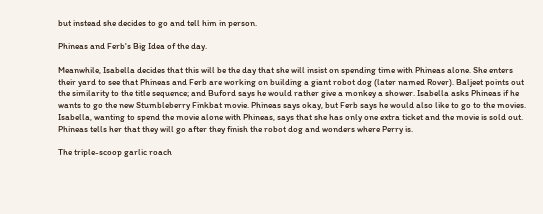but instead she decides to go and tell him in person.

Phineas and Ferb's Big Idea of the day.

Meanwhile, Isabella decides that this will be the day that she will insist on spending time with Phineas alone. She enters their yard to see that Phineas and Ferb are working on building a giant robot dog (later named Rover). Baljeet points out the similarity to the title sequence; and Buford says he would rather give a monkey a shower. Isabella asks Phineas if he wants to go the new Stumbleberry Finkbat movie. Phineas says okay, but Ferb says he would also like to go to the movies. Isabella, wanting to spend the movie alone with Phineas, says that she has only one extra ticket and the movie is sold out. Phineas tells her that they will go after they finish the robot dog and wonders where Perry is.

The triple-scoop garlic roach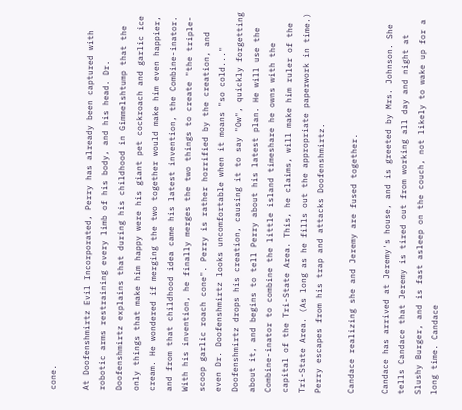cone.

At Doofenshmirtz Evil Incorporated, Perry has already been captured with robotic arms restraining every limb of his body, and his head. Dr. Doofenshmirtz explains that during his childhood in Gimmelshtump that the only things that make him happy were his giant pet cockroach and garlic ice cream. He wondered if merging the two together would make him even happier, and from that childhood idea came his latest invention, the Combine-inator. With his invention, he finally merges the two things to create "the triple-scoop garlic roach cone". Perry is rather horrified by the creation, and even Dr. Doofenshmirtz looks uncomfortable when it moans "so cold..." Doofenshmirtz drops his creation, causing it to say "Ow", quickly forgetting about it, and begins to tell Perry about his latest plan. He will use the Combine-inator to combine the little island timeshare he owns with the capital of the Tri-State Area. This, he claims, will make him ruler of the Tri-State Area. (As long as he fills out the appropriate paperwork in time.) Perry escapes from his trap and attacks Doofenshmirtz.

Candace realizing she and Jeremy are fused together.

Candace has arrived at Jeremy's house, and is greeted by Mrs. Johnson. She tells Candace that Jeremy is tired out from working all day and night at Slushy Burger, and is fast asleep on the couch, not likely to wake up for a long time. Candace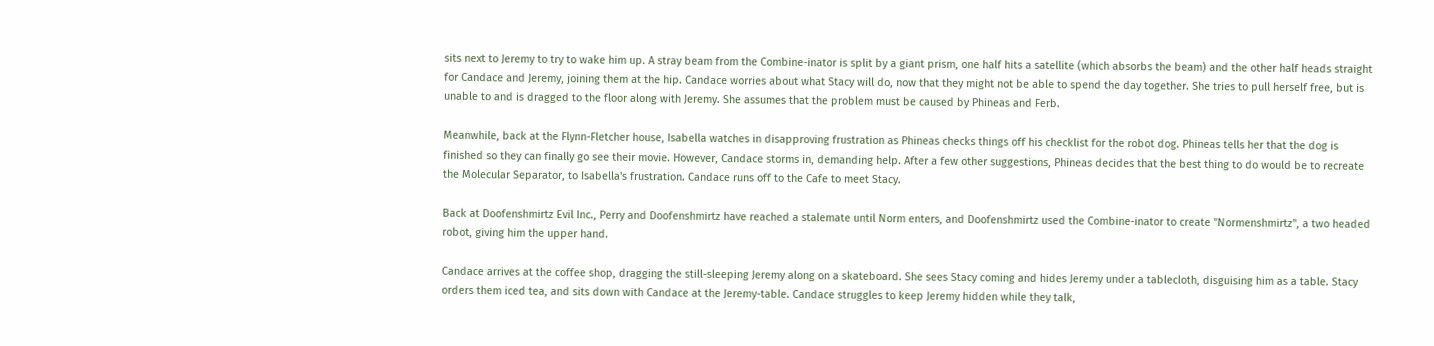sits next to Jeremy to try to wake him up. A stray beam from the Combine-inator is split by a giant prism, one half hits a satellite (which absorbs the beam) and the other half heads straight for Candace and Jeremy, joining them at the hip. Candace worries about what Stacy will do, now that they might not be able to spend the day together. She tries to pull herself free, but is unable to and is dragged to the floor along with Jeremy. She assumes that the problem must be caused by Phineas and Ferb.

Meanwhile, back at the Flynn-Fletcher house, Isabella watches in disapproving frustration as Phineas checks things off his checklist for the robot dog. Phineas tells her that the dog is finished so they can finally go see their movie. However, Candace storms in, demanding help. After a few other suggestions, Phineas decides that the best thing to do would be to recreate the Molecular Separator, to Isabella's frustration. Candace runs off to the Cafe to meet Stacy.

Back at Doofenshmirtz Evil Inc., Perry and Doofenshmirtz have reached a stalemate until Norm enters, and Doofenshmirtz used the Combine-inator to create "Normenshmirtz", a two headed robot, giving him the upper hand.

Candace arrives at the coffee shop, dragging the still-sleeping Jeremy along on a skateboard. She sees Stacy coming and hides Jeremy under a tablecloth, disguising him as a table. Stacy orders them iced tea, and sits down with Candace at the Jeremy-table. Candace struggles to keep Jeremy hidden while they talk,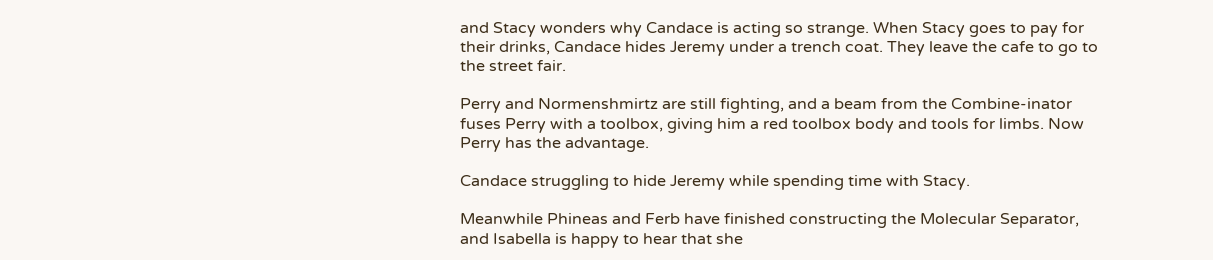and Stacy wonders why Candace is acting so strange. When Stacy goes to pay for their drinks, Candace hides Jeremy under a trench coat. They leave the cafe to go to the street fair.

Perry and Normenshmirtz are still fighting, and a beam from the Combine-inator fuses Perry with a toolbox, giving him a red toolbox body and tools for limbs. Now Perry has the advantage.

Candace struggling to hide Jeremy while spending time with Stacy.

Meanwhile Phineas and Ferb have finished constructing the Molecular Separator, and Isabella is happy to hear that she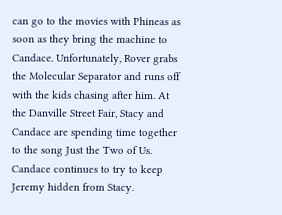can go to the movies with Phineas as soon as they bring the machine to Candace. Unfortunately, Rover grabs the Molecular Separator and runs off with the kids chasing after him. At the Danville Street Fair, Stacy and Candace are spending time together to the song Just the Two of Us. Candace continues to try to keep Jeremy hidden from Stacy.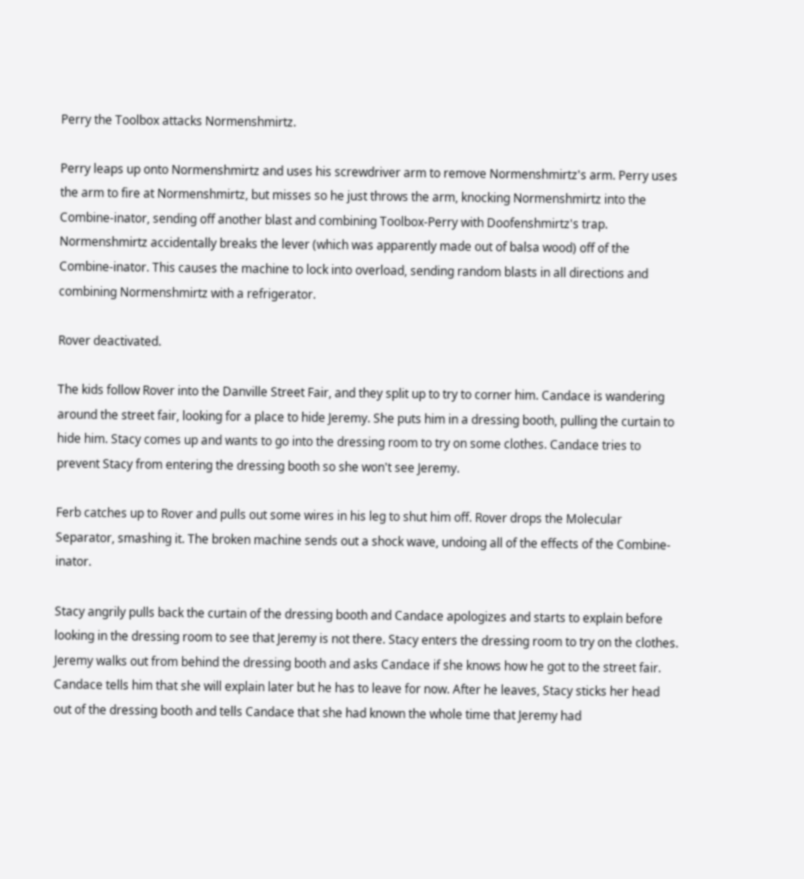Perry the Toolbox attacks Normenshmirtz.

Perry leaps up onto Normenshmirtz and uses his screwdriver arm to remove Normenshmirtz's arm. Perry uses the arm to fire at Normenshmirtz, but misses so he just throws the arm, knocking Normenshmirtz into the Combine-inator, sending off another blast and combining Toolbox-Perry with Doofenshmirtz's trap. Normenshmirtz accidentally breaks the lever (which was apparently made out of balsa wood) off of the Combine-inator. This causes the machine to lock into overload, sending random blasts in all directions and combining Normenshmirtz with a refrigerator.

Rover deactivated.

The kids follow Rover into the Danville Street Fair, and they split up to try to corner him. Candace is wandering around the street fair, looking for a place to hide Jeremy. She puts him in a dressing booth, pulling the curtain to hide him. Stacy comes up and wants to go into the dressing room to try on some clothes. Candace tries to prevent Stacy from entering the dressing booth so she won't see Jeremy.

Ferb catches up to Rover and pulls out some wires in his leg to shut him off. Rover drops the Molecular Separator, smashing it. The broken machine sends out a shock wave, undoing all of the effects of the Combine-inator.

Stacy angrily pulls back the curtain of the dressing booth and Candace apologizes and starts to explain before looking in the dressing room to see that Jeremy is not there. Stacy enters the dressing room to try on the clothes. Jeremy walks out from behind the dressing booth and asks Candace if she knows how he got to the street fair. Candace tells him that she will explain later but he has to leave for now. After he leaves, Stacy sticks her head out of the dressing booth and tells Candace that she had known the whole time that Jeremy had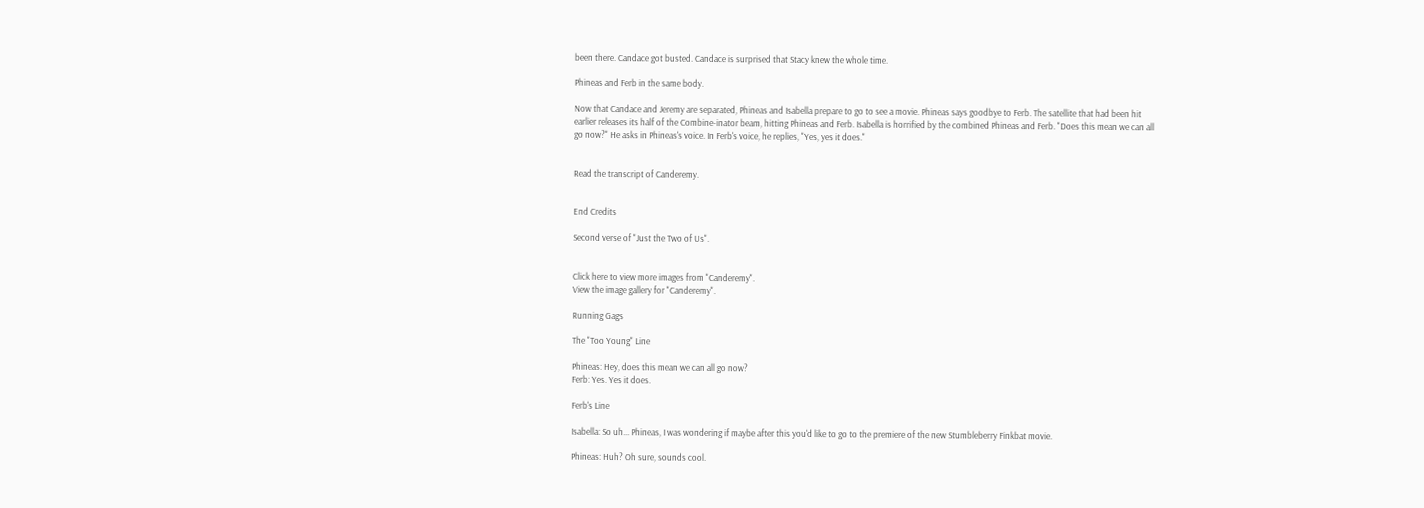been there. Candace got busted. Candace is surprised that Stacy knew the whole time.

Phineas and Ferb in the same body.

Now that Candace and Jeremy are separated, Phineas and Isabella prepare to go to see a movie. Phineas says goodbye to Ferb. The satellite that had been hit earlier releases its half of the Combine-inator beam, hitting Phineas and Ferb. Isabella is horrified by the combined Phineas and Ferb. "Does this mean we can all go now?" He asks in Phineas's voice. In Ferb's voice, he replies, "Yes, yes it does."


Read the transcript of Canderemy.


End Credits

Second verse of "Just the Two of Us".


Click here to view more images from "Canderemy".
View the image gallery for "Canderemy".

Running Gags

The "Too Young" Line

Phineas: Hey, does this mean we can all go now?
Ferb: Yes. Yes it does.

Ferb's Line

Isabella: So uh... Phineas, I was wondering if maybe after this you'd like to go to the premiere of the new Stumbleberry Finkbat movie.

Phineas: Huh? Oh sure, sounds cool.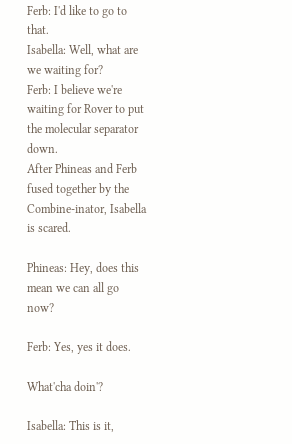Ferb: I'd like to go to that.
Isabella: Well, what are we waiting for?
Ferb: I believe we're waiting for Rover to put the molecular separator down.
After Phineas and Ferb fused together by the Combine-inator, Isabella is scared.

Phineas: Hey, does this mean we can all go now?

Ferb: Yes, yes it does.

What'cha doin'?

Isabella: This is it,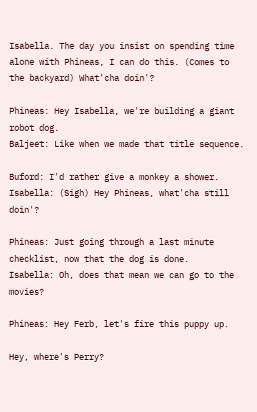Isabella. The day you insist on spending time alone with Phineas, I can do this. (Comes to the backyard) What'cha doin'?

Phineas: Hey Isabella, we're building a giant robot dog.
Baljeet: Like when we made that title sequence.

Buford: I'd rather give a monkey a shower.
Isabella: (Sigh) Hey Phineas, what'cha still doin'?

Phineas: Just going through a last minute checklist, now that the dog is done.
Isabella: Oh, does that mean we can go to the movies?

Phineas: Hey Ferb, let's fire this puppy up.

Hey, where's Perry?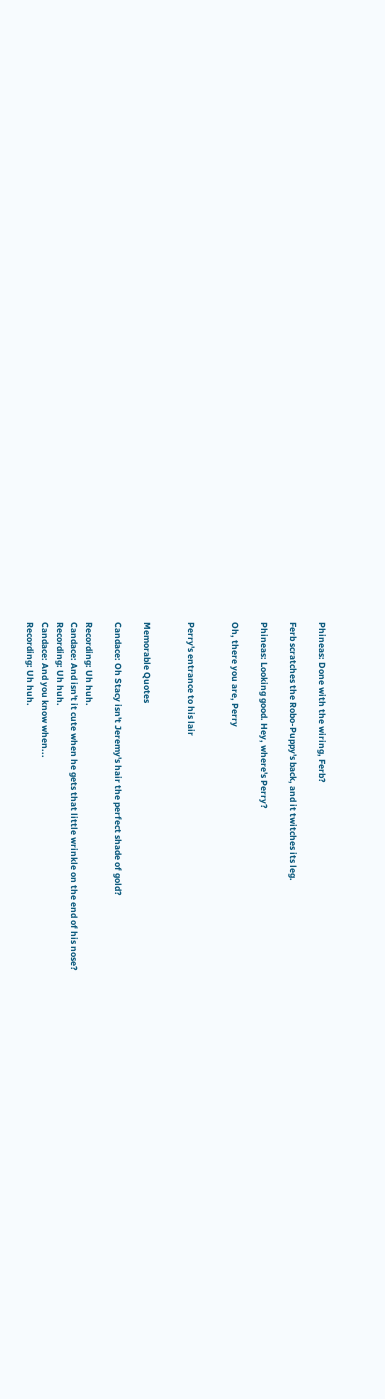Phineas: Done with the wiring, Ferb?

Ferb scratches the Robo-Puppy's back, and it twitches its leg.

Phineas: Looking good. Hey, where's Perry?

Oh, there you are, Perry


Perry's entrance to his lair


Memorable Quotes

Candace: Oh Stacy isn't Jeremy's hair the perfect shade of gold?

Recording: Uh huh.
Candace: And isn't it cute when he gets that little wrinkle on the end of his nose?
Recording: Uh huh.
Candace: And you know when...
Recording: Uh huh.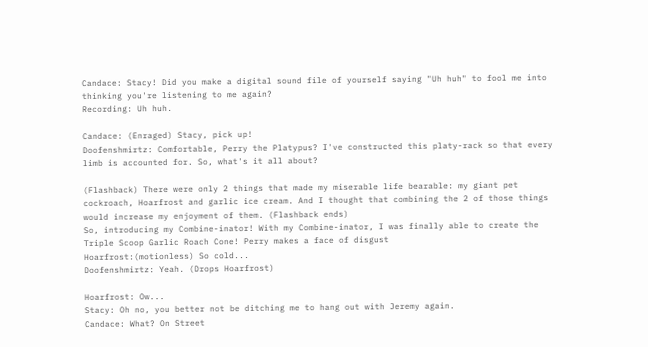Candace: Stacy! Did you make a digital sound file of yourself saying "Uh huh" to fool me into thinking you're listening to me again?
Recording: Uh huh.

Candace: (Enraged) Stacy, pick up!
Doofenshmirtz: Comfortable, Perry the Platypus? I've constructed this platy-rack so that every limb is accounted for. So, what's it all about?

(Flashback) There were only 2 things that made my miserable life bearable: my giant pet cockroach, Hoarfrost and garlic ice cream. And I thought that combining the 2 of those things would increase my enjoyment of them. (Flashback ends)
So, introducing my Combine-inator! With my Combine-inator, I was finally able to create the Triple Scoop Garlic Roach Cone! Perry makes a face of disgust
Hoarfrost:(motionless) So cold...
Doofenshmirtz: Yeah. (Drops Hoarfrost)

Hoarfrost: Ow...
Stacy: Oh no, you better not be ditching me to hang out with Jeremy again.
Candace: What? On Street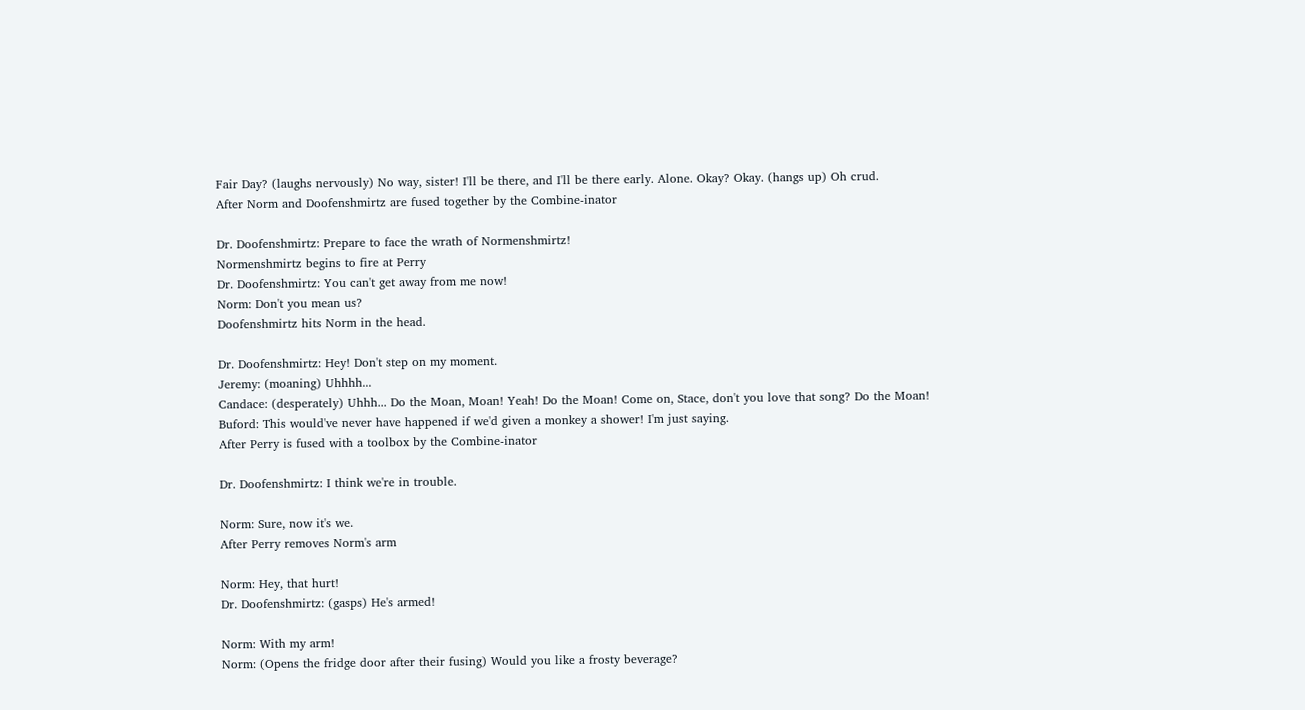Fair Day? (laughs nervously) No way, sister! I'll be there, and I'll be there early. Alone. Okay? Okay. (hangs up) Oh crud.
After Norm and Doofenshmirtz are fused together by the Combine-inator

Dr. Doofenshmirtz: Prepare to face the wrath of Normenshmirtz!
Normenshmirtz begins to fire at Perry
Dr. Doofenshmirtz: You can't get away from me now!
Norm: Don't you mean us?
Doofenshmirtz hits Norm in the head.

Dr. Doofenshmirtz: Hey! Don't step on my moment.
Jeremy: (moaning) Uhhhh...
Candace: (desperately) Uhhh... Do the Moan, Moan! Yeah! Do the Moan! Come on, Stace, don't you love that song? Do the Moan!
Buford: This would've never have happened if we'd given a monkey a shower! I'm just saying.
After Perry is fused with a toolbox by the Combine-inator

Dr. Doofenshmirtz: I think we're in trouble.

Norm: Sure, now it's we.
After Perry removes Norm's arm

Norm: Hey, that hurt!
Dr. Doofenshmirtz: (gasps) He's armed!

Norm: With my arm!
Norm: (Opens the fridge door after their fusing) Would you like a frosty beverage?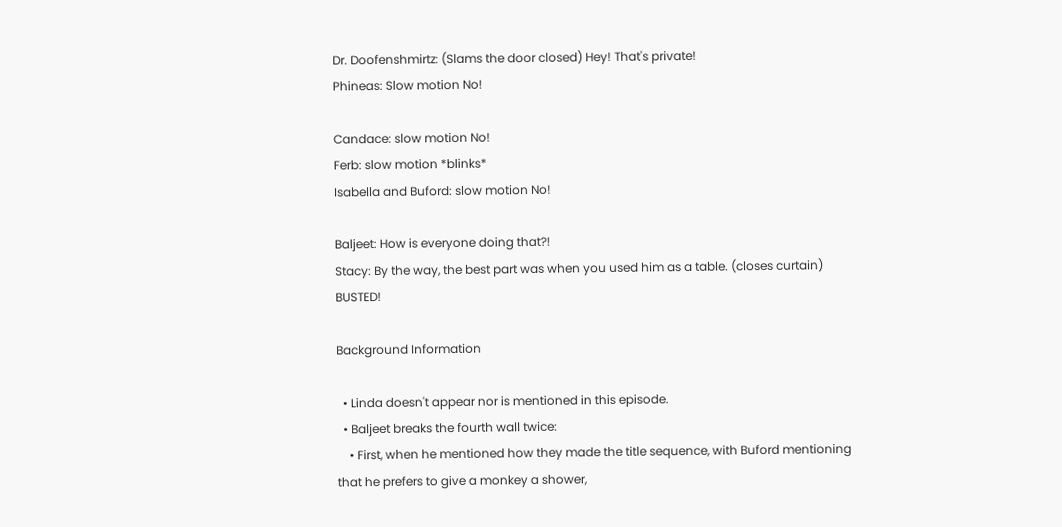Dr. Doofenshmirtz: (Slams the door closed) Hey! That's private!
Phineas: Slow motion No!

Candace: slow motion No!
Ferb: slow motion *blinks*
Isabella and Buford: slow motion No!

Baljeet: How is everyone doing that?!
Stacy: By the way, the best part was when you used him as a table. (closes curtain) BUSTED!

Background Information

  • Linda doesn't appear nor is mentioned in this episode.
  • Baljeet breaks the fourth wall twice:
    • First, when he mentioned how they made the title sequence, with Buford mentioning that he prefers to give a monkey a shower,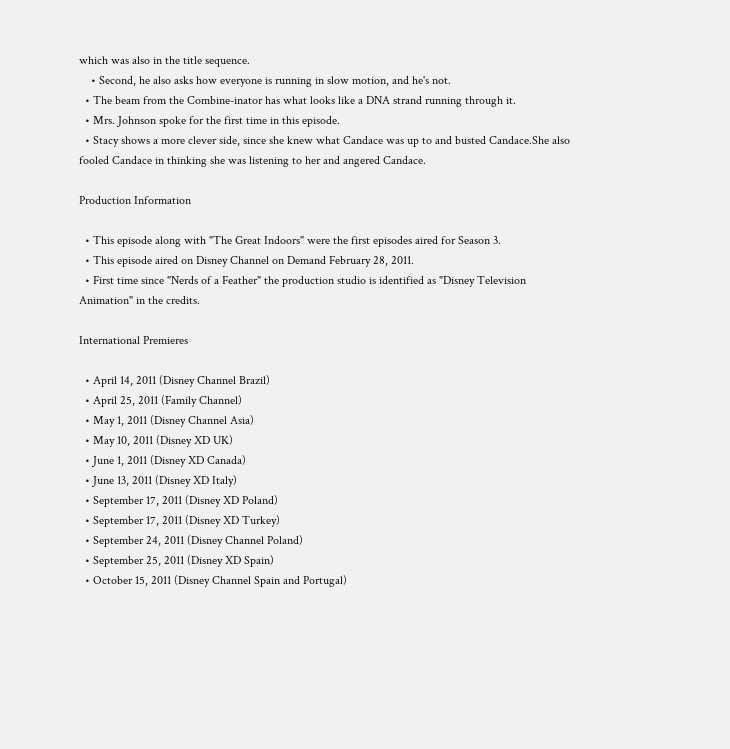which was also in the title sequence.
    • Second, he also asks how everyone is running in slow motion, and he's not.
  • The beam from the Combine-inator has what looks like a DNA strand running through it.
  • Mrs. Johnson spoke for the first time in this episode.
  • Stacy shows a more clever side, since she knew what Candace was up to and busted Candace.She also fooled Candace in thinking she was listening to her and angered Candace.

Production Information

  • This episode along with "The Great Indoors" were the first episodes aired for Season 3.
  • This episode aired on Disney Channel on Demand February 28, 2011.
  • First time since "Nerds of a Feather" the production studio is identified as "Disney Television Animation" in the credits.

International Premieres

  • April 14, 2011 (Disney Channel Brazil)
  • April 25, 2011 (Family Channel)
  • May 1, 2011 (Disney Channel Asia)
  • May 10, 2011 (Disney XD UK)
  • June 1, 2011 (Disney XD Canada)
  • June 13, 2011 (Disney XD Italy)
  • September 17, 2011 (Disney XD Poland)
  • September 17, 2011 (Disney XD Turkey)
  • September 24, 2011 (Disney Channel Poland)
  • September 25, 2011 (Disney XD Spain)
  • October 15, 2011 (Disney Channel Spain and Portugal)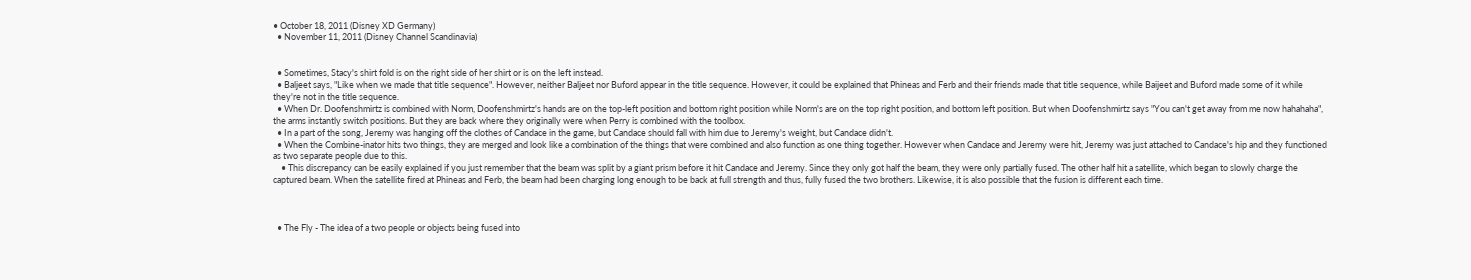• October 18, 2011 (Disney XD Germany)
  • November 11, 2011 (Disney Channel Scandinavia)


  • Sometimes, Stacy's shirt fold is on the right side of her shirt or is on the left instead.
  • Baljeet says, "Like when we made that title sequence". However, neither Baljeet nor Buford appear in the title sequence. However, it could be explained that Phineas and Ferb and their friends made that title sequence, while Baijeet and Buford made some of it while they're not in the title sequence.
  • When Dr. Doofenshmirtz is combined with Norm, Doofenshmirtz's hands are on the top-left position and bottom right position while Norm's are on the top right position, and bottom left position. But when Doofenshmirtz says "You can't get away from me now hahahaha", the arms instantly switch positions. But they are back where they originally were when Perry is combined with the toolbox.
  • In a part of the song, Jeremy was hanging off the clothes of Candace in the game, but Candace should fall with him due to Jeremy's weight, but Candace didn't.
  • When the Combine-inator hits two things, they are merged and look like a combination of the things that were combined and also function as one thing together. However when Candace and Jeremy were hit, Jeremy was just attached to Candace's hip and they functioned as two separate people due to this.
    • This discrepancy can be easily explained if you just remember that the beam was split by a giant prism before it hit Candace and Jeremy. Since they only got half the beam, they were only partially fused. The other half hit a satellite, which began to slowly charge the captured beam. When the satellite fired at Phineas and Ferb, the beam had been charging long enough to be back at full strength and thus, fully fused the two brothers. Likewise, it is also possible that the fusion is different each time.



  • The Fly - The idea of a two people or objects being fused into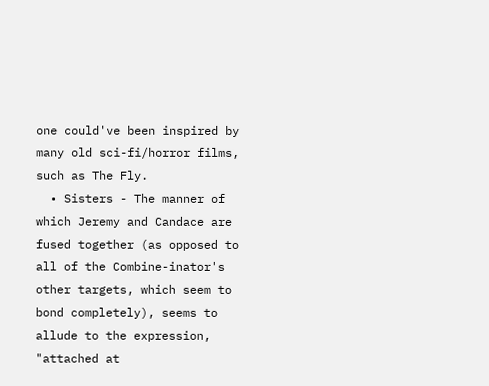one could've been inspired by many old sci-fi/horror films, such as The Fly.
  • Sisters - The manner of which Jeremy and Candace are fused together (as opposed to all of the Combine-inator's other targets, which seem to bond completely), seems to allude to the expression, "attached at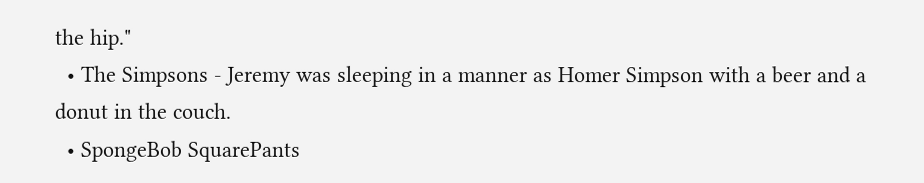the hip."
  • The Simpsons - Jeremy was sleeping in a manner as Homer Simpson with a beer and a donut in the couch.
  • SpongeBob SquarePants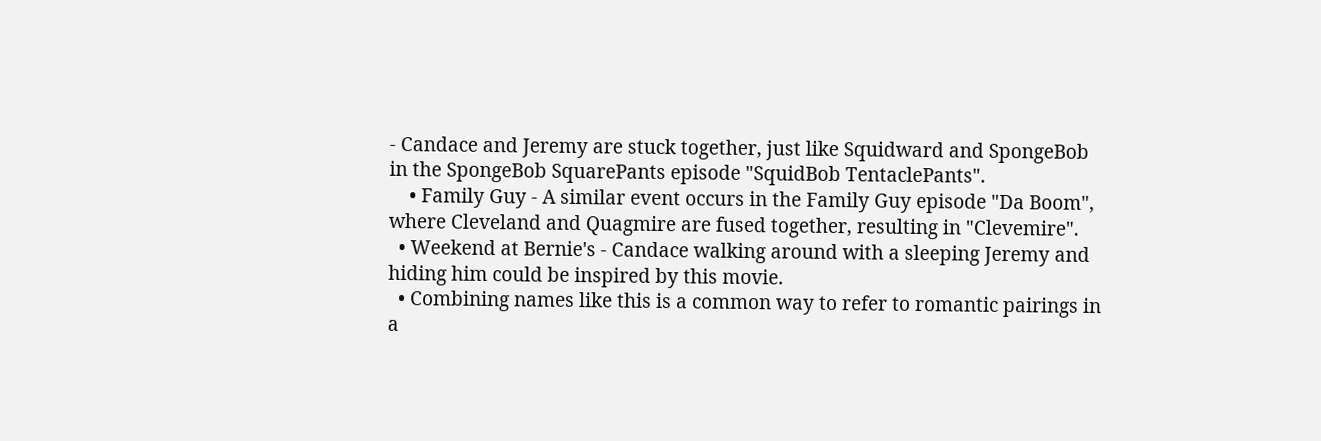- Candace and Jeremy are stuck together, just like Squidward and SpongeBob in the SpongeBob SquarePants episode "SquidBob TentaclePants".
    • Family Guy - A similar event occurs in the Family Guy episode "Da Boom", where Cleveland and Quagmire are fused together, resulting in "Clevemire".
  • Weekend at Bernie's - Candace walking around with a sleeping Jeremy and hiding him could be inspired by this movie.
  • Combining names like this is a common way to refer to romantic pairings in a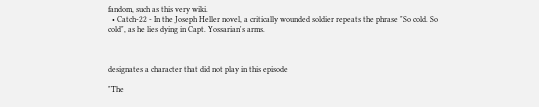fandom, such as this very wiki.
  • Catch-22 - In the Joseph Heller novel, a critically wounded soldier repeats the phrase "So cold. So cold", as he lies dying in Capt. Yossarian's arms.



designates a character that did not play in this episode

"The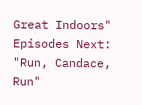Great Indoors"
Episodes Next:
"Run, Candace, Run"